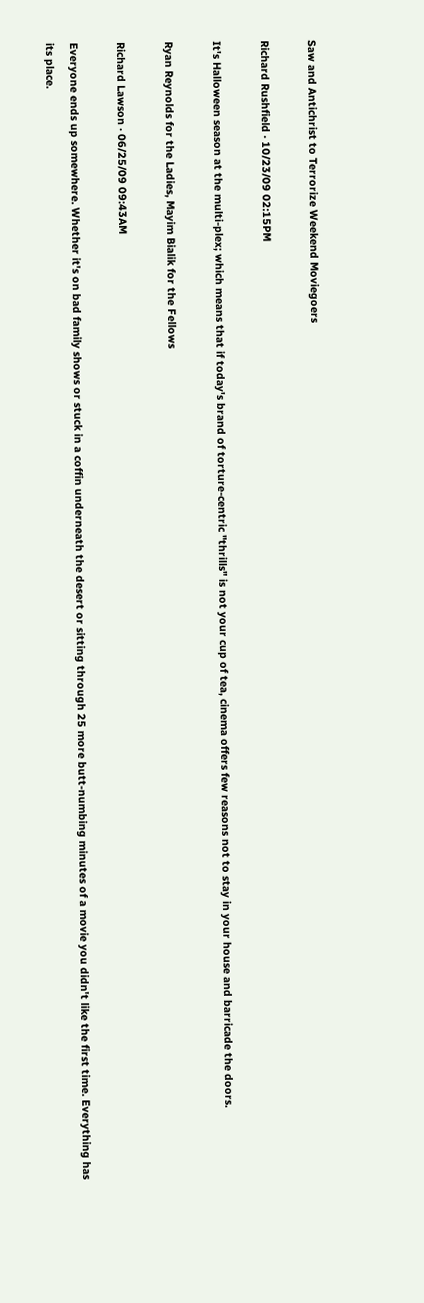Saw and Antichrist to Terrorize Weekend Moviegoers

Richard Rushfield · 10/23/09 02:15PM

It's Halloween season at the multi-plex; which means that if today's brand of torture-centric "thrills" is not your cup of tea, cinema offers few reasons not to stay in your house and barricade the doors.

Ryan Reynolds for the Ladies, Mayim Bialik for the Fellows

Richard Lawson · 06/25/09 09:43AM

Everyone ends up somewhere. Whether it's on bad family shows or stuck in a coffin underneath the desert or sitting through 25 more butt-numbing minutes of a movie you didn't like the first time. Everything has its place.